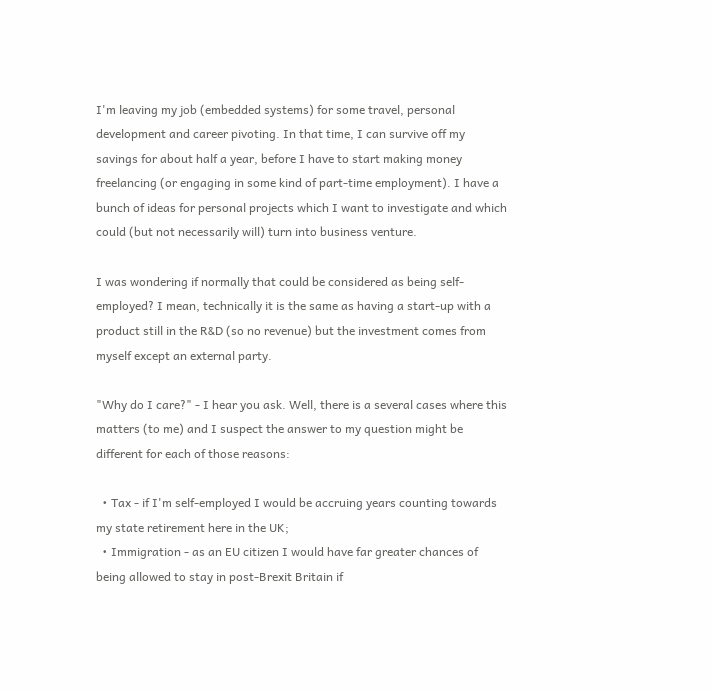I'm leaving my job (embedded systems) for some travel, personal development and career pivoting. In that time, I can survive off my savings for about half a year, before I have to start making money freelancing (or engaging in some kind of part-time employment). I have a bunch of ideas for personal projects which I want to investigate and which could (but not necessarily will) turn into business venture.

I was wondering if normally that could be considered as being self-employed? I mean, technically it is the same as having a start-up with a product still in the R&D (so no revenue) but the investment comes from myself except an external party.

"Why do I care?" - I hear you ask. Well, there is a several cases where this matters (to me) and I suspect the answer to my question might be different for each of those reasons:

  • Tax - if I'm self-employed I would be accruing years counting towards my state retirement here in the UK;
  • Immigration - as an EU citizen I would have far greater chances of being allowed to stay in post-Brexit Britain if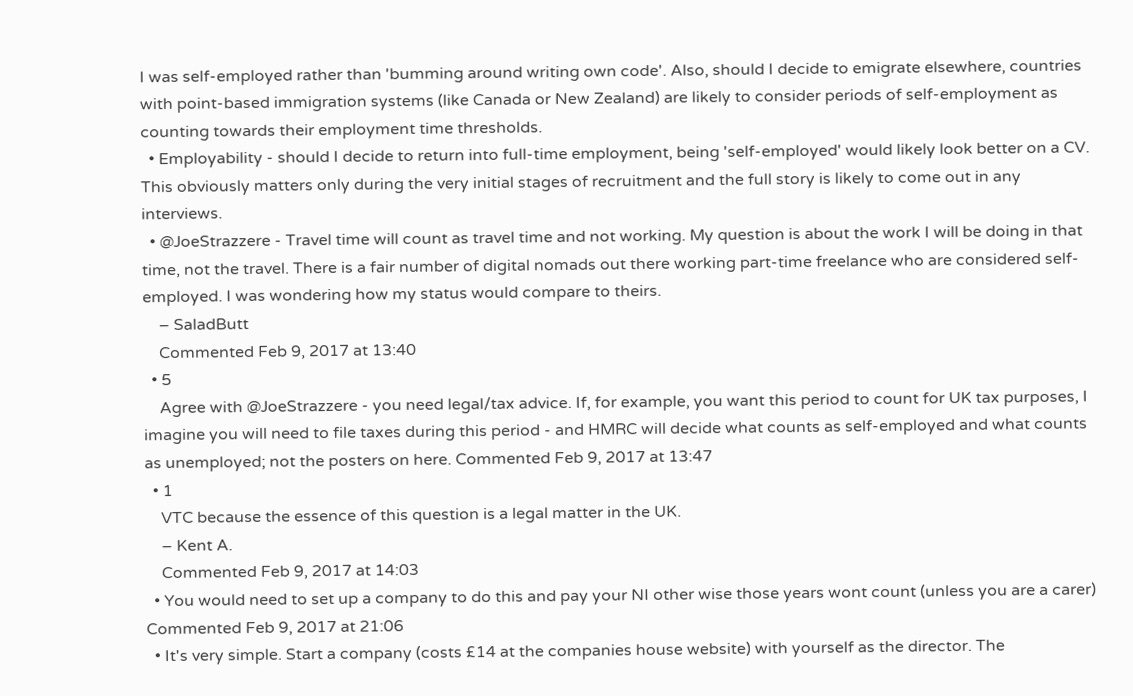I was self-employed rather than 'bumming around writing own code'. Also, should I decide to emigrate elsewhere, countries with point-based immigration systems (like Canada or New Zealand) are likely to consider periods of self-employment as counting towards their employment time thresholds.
  • Employability - should I decide to return into full-time employment, being 'self-employed' would likely look better on a CV. This obviously matters only during the very initial stages of recruitment and the full story is likely to come out in any interviews.
  • @JoeStrazzere - Travel time will count as travel time and not working. My question is about the work I will be doing in that time, not the travel. There is a fair number of digital nomads out there working part-time freelance who are considered self-employed. I was wondering how my status would compare to theirs.
    – SaladButt
    Commented Feb 9, 2017 at 13:40
  • 5
    Agree with @JoeStrazzere - you need legal/tax advice. If, for example, you want this period to count for UK tax purposes, I imagine you will need to file taxes during this period - and HMRC will decide what counts as self-employed and what counts as unemployed; not the posters on here. Commented Feb 9, 2017 at 13:47
  • 1
    VTC because the essence of this question is a legal matter in the UK.
    – Kent A.
    Commented Feb 9, 2017 at 14:03
  • You would need to set up a company to do this and pay your NI other wise those years wont count (unless you are a carer) Commented Feb 9, 2017 at 21:06
  • It's very simple. Start a company (costs £14 at the companies house website) with yourself as the director. The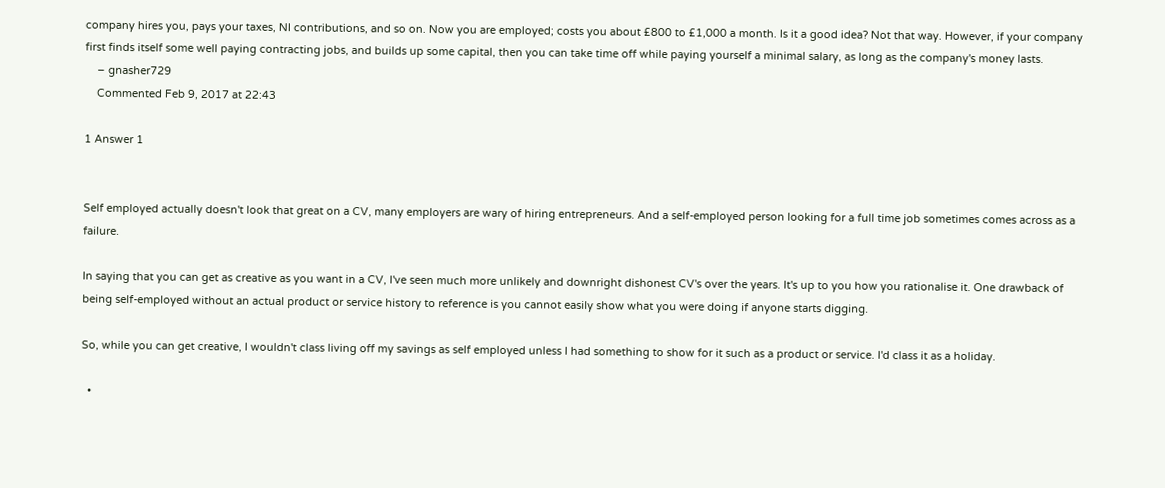company hires you, pays your taxes, NI contributions, and so on. Now you are employed; costs you about £800 to £1,000 a month. Is it a good idea? Not that way. However, if your company first finds itself some well paying contracting jobs, and builds up some capital, then you can take time off while paying yourself a minimal salary, as long as the company's money lasts.
    – gnasher729
    Commented Feb 9, 2017 at 22:43

1 Answer 1


Self employed actually doesn't look that great on a CV, many employers are wary of hiring entrepreneurs. And a self-employed person looking for a full time job sometimes comes across as a failure.

In saying that you can get as creative as you want in a CV, I've seen much more unlikely and downright dishonest CV's over the years. It's up to you how you rationalise it. One drawback of being self-employed without an actual product or service history to reference is you cannot easily show what you were doing if anyone starts digging.

So, while you can get creative, I wouldn't class living off my savings as self employed unless I had something to show for it such as a product or service. I'd class it as a holiday.

  •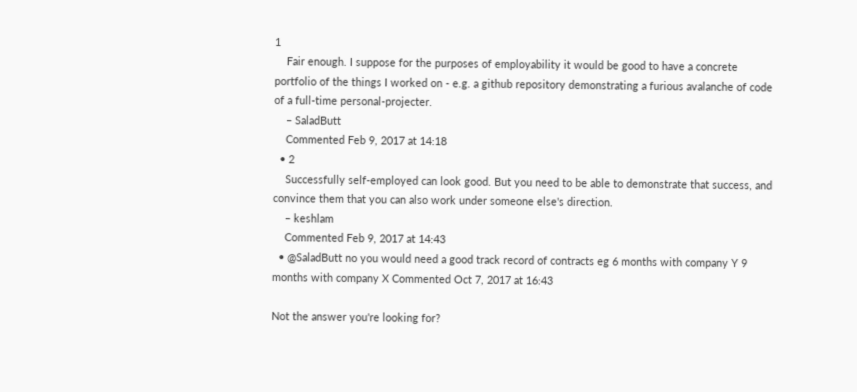1
    Fair enough. I suppose for the purposes of employability it would be good to have a concrete portfolio of the things I worked on - e.g. a github repository demonstrating a furious avalanche of code of a full-time personal-projecter.
    – SaladButt
    Commented Feb 9, 2017 at 14:18
  • 2
    Successfully self-employed can look good. But you need to be able to demonstrate that success, and convince them that you can also work under someone else's direction.
    – keshlam
    Commented Feb 9, 2017 at 14:43
  • @SaladButt no you would need a good track record of contracts eg 6 months with company Y 9 months with company X Commented Oct 7, 2017 at 16:43

Not the answer you're looking for?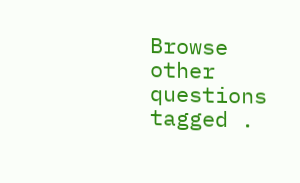Browse other questions tagged .